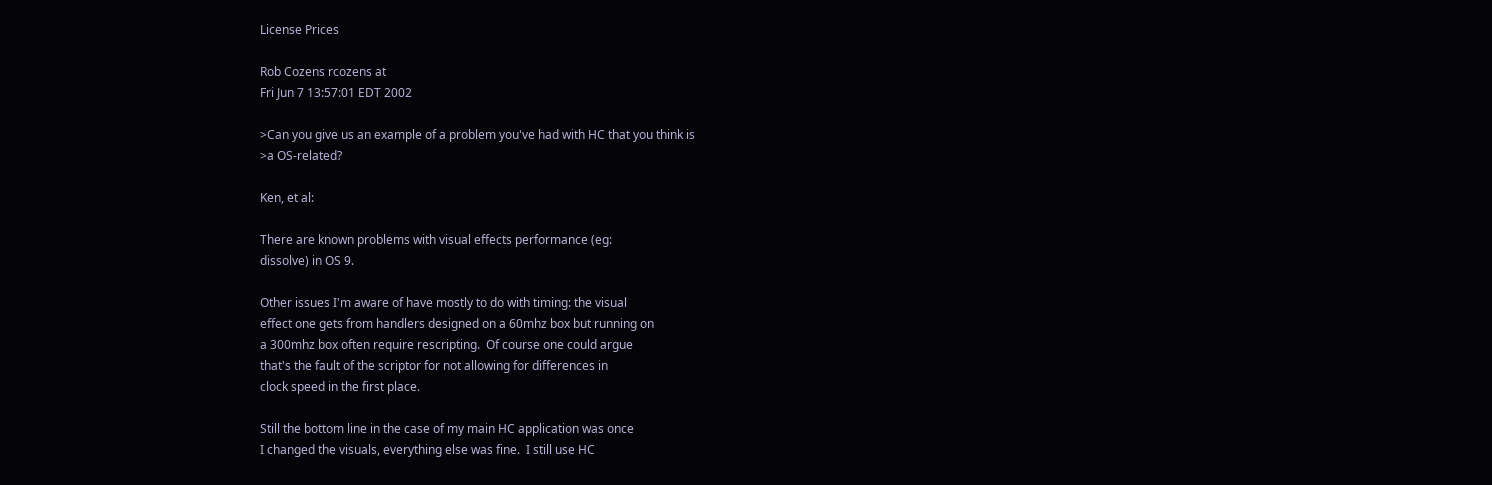License Prices

Rob Cozens rcozens at
Fri Jun 7 13:57:01 EDT 2002

>Can you give us an example of a problem you've had with HC that you think is
>a OS-related?

Ken, et al:

There are known problems with visual effects performance (eg:
dissolve) in OS 9.

Other issues I'm aware of have mostly to do with timing: the visual
effect one gets from handlers designed on a 60mhz box but running on
a 300mhz box often require rescripting.  Of course one could argue
that's the fault of the scriptor for not allowing for differences in
clock speed in the first place.

Still the bottom line in the case of my main HC application was once
I changed the visuals, everything else was fine.  I still use HC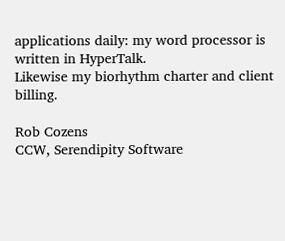applications daily: my word processor is written in HyperTalk.
Likewise my biorhythm charter and client billing.

Rob Cozens
CCW, Serendipity Software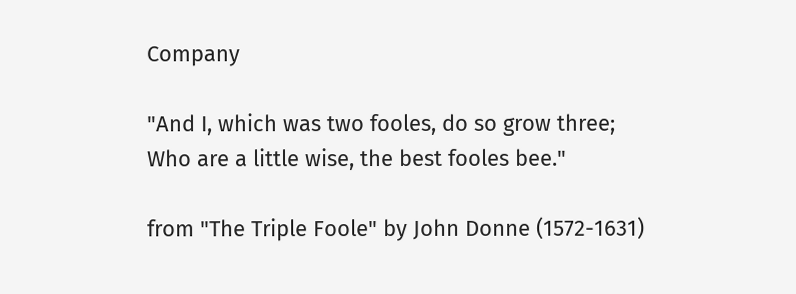Company

"And I, which was two fooles, do so grow three;
Who are a little wise, the best fooles bee."

from "The Triple Foole" by John Donne (1572-1631)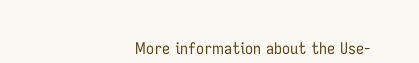More information about the Use-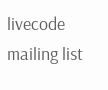livecode mailing list